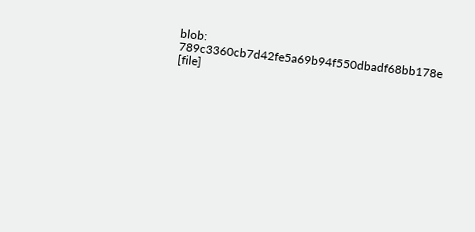blob: 789c3360cb7d42fe5a69b94f550dbadf68bb178e [file]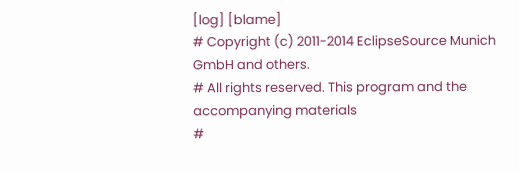[log] [blame]
# Copyright (c) 2011-2014 EclipseSource Munich GmbH and others.
# All rights reserved. This program and the accompanying materials
#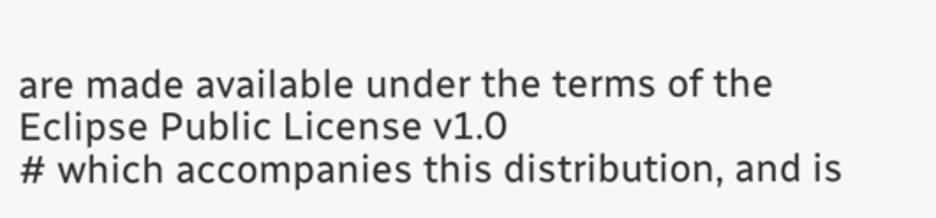are made available under the terms of the Eclipse Public License v1.0
# which accompanies this distribution, and is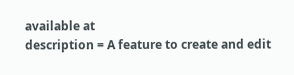available at
description = A feature to create and edit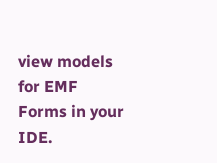view models for EMF Forms in your IDE.